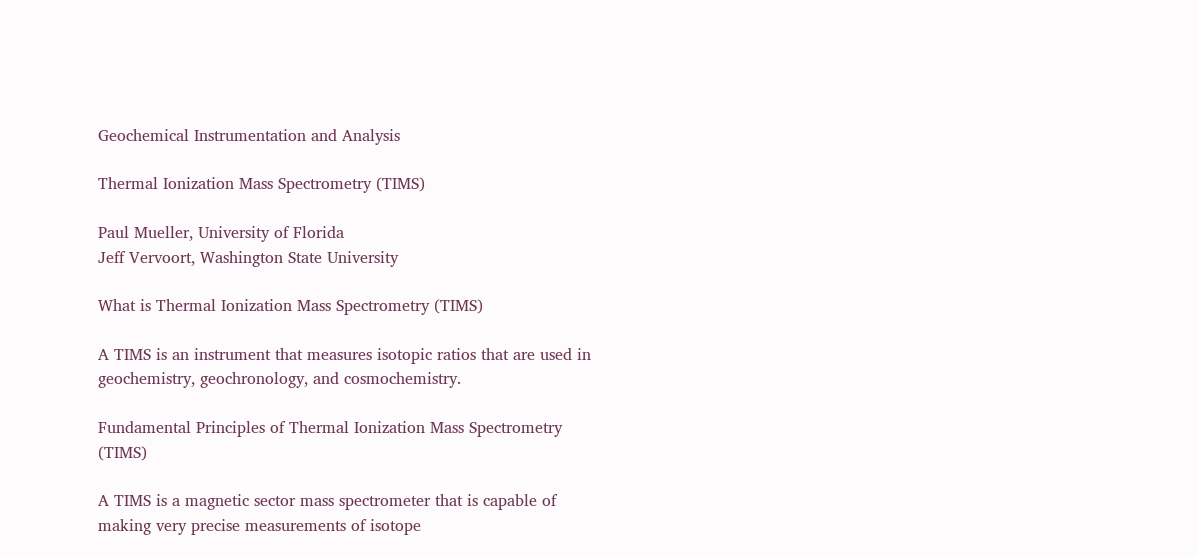Geochemical Instrumentation and Analysis

Thermal Ionization Mass Spectrometry (TIMS)

Paul Mueller, University of Florida
Jeff Vervoort, Washington State University

What is Thermal Ionization Mass Spectrometry (TIMS)

A TIMS is an instrument that measures isotopic ratios that are used in geochemistry, geochronology, and cosmochemistry.

Fundamental Principles of Thermal Ionization Mass Spectrometry (TIMS)

A TIMS is a magnetic sector mass spectrometer that is capable of making very precise measurements of isotope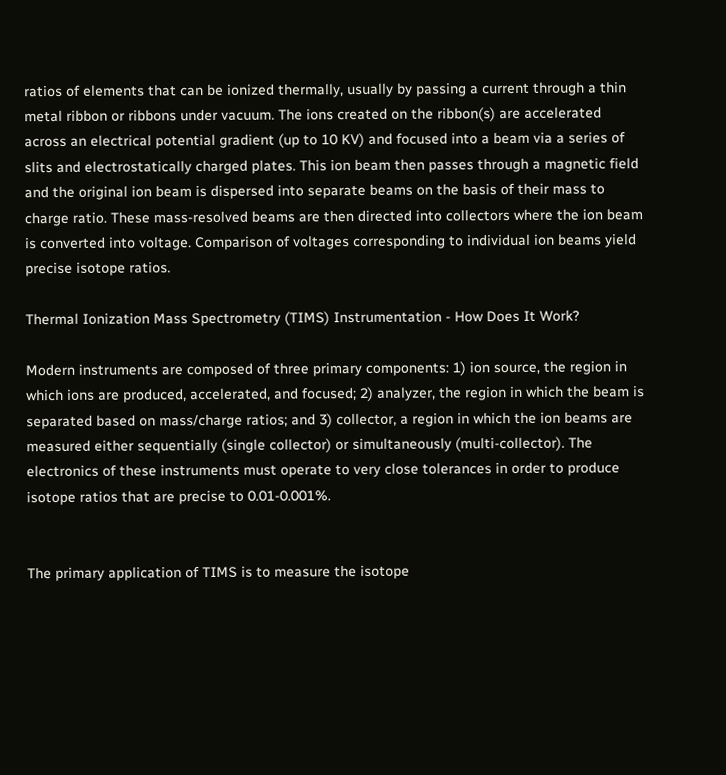ratios of elements that can be ionized thermally, usually by passing a current through a thin metal ribbon or ribbons under vacuum. The ions created on the ribbon(s) are accelerated across an electrical potential gradient (up to 10 KV) and focused into a beam via a series of slits and electrostatically charged plates. This ion beam then passes through a magnetic field and the original ion beam is dispersed into separate beams on the basis of their mass to charge ratio. These mass-resolved beams are then directed into collectors where the ion beam is converted into voltage. Comparison of voltages corresponding to individual ion beams yield precise isotope ratios.

Thermal Ionization Mass Spectrometry (TIMS) Instrumentation - How Does It Work?

Modern instruments are composed of three primary components: 1) ion source, the region in which ions are produced, accelerated, and focused; 2) analyzer, the region in which the beam is separated based on mass/charge ratios; and 3) collector, a region in which the ion beams are measured either sequentially (single collector) or simultaneously (multi-collector). The electronics of these instruments must operate to very close tolerances in order to produce isotope ratios that are precise to 0.01-0.001%.


The primary application of TIMS is to measure the isotope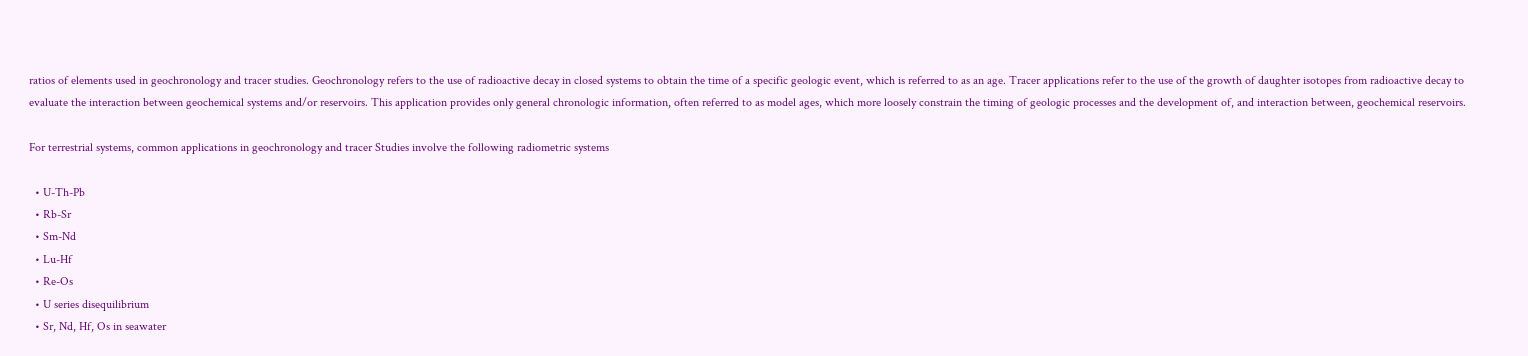ratios of elements used in geochronology and tracer studies. Geochronology refers to the use of radioactive decay in closed systems to obtain the time of a specific geologic event, which is referred to as an age. Tracer applications refer to the use of the growth of daughter isotopes from radioactive decay to evaluate the interaction between geochemical systems and/or reservoirs. This application provides only general chronologic information, often referred to as model ages, which more loosely constrain the timing of geologic processes and the development of, and interaction between, geochemical reservoirs.

For terrestrial systems, common applications in geochronology and tracer Studies involve the following radiometric systems

  • U-Th-Pb
  • Rb-Sr
  • Sm-Nd
  • Lu-Hf
  • Re-Os
  • U series disequilibrium
  • Sr, Nd, Hf, Os in seawater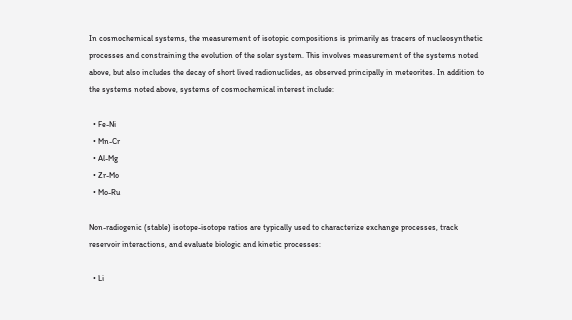In cosmochemical systems, the measurement of isotopic compositions is primarily as tracers of nucleosynthetic processes and constraining the evolution of the solar system. This involves measurement of the systems noted above, but also includes the decay of short lived radionuclides, as observed principally in meteorites. In addition to the systems noted above, systems of cosmochemical interest include:

  • Fe-Ni
  • Mn-Cr
  • Al-Mg
  • Zr-Mo
  • Mo-Ru

Non-radiogenic (stable) isotope-isotope ratios are typically used to characterize exchange processes, track reservoir interactions, and evaluate biologic and kinetic processes:

  • Li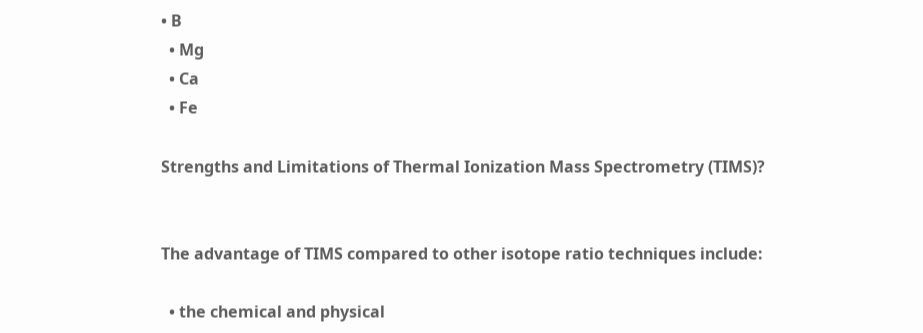• B
  • Mg
  • Ca
  • Fe

Strengths and Limitations of Thermal Ionization Mass Spectrometry (TIMS)?


The advantage of TIMS compared to other isotope ratio techniques include:

  • the chemical and physical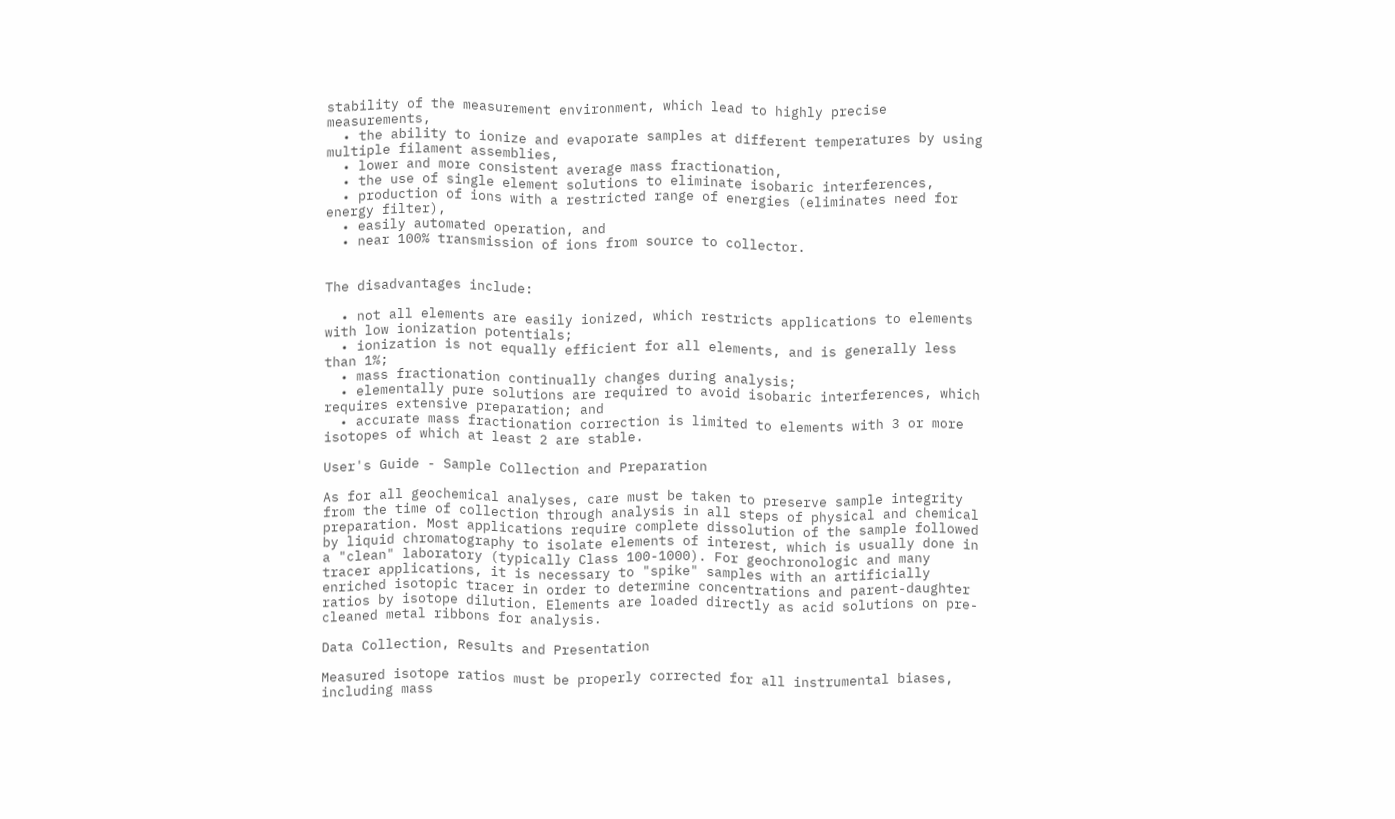stability of the measurement environment, which lead to highly precise measurements,
  • the ability to ionize and evaporate samples at different temperatures by using multiple filament assemblies,
  • lower and more consistent average mass fractionation,
  • the use of single element solutions to eliminate isobaric interferences,
  • production of ions with a restricted range of energies (eliminates need for energy filter),
  • easily automated operation, and
  • near 100% transmission of ions from source to collector.


The disadvantages include:

  • not all elements are easily ionized, which restricts applications to elements with low ionization potentials;
  • ionization is not equally efficient for all elements, and is generally less than 1%;
  • mass fractionation continually changes during analysis;
  • elementally pure solutions are required to avoid isobaric interferences, which requires extensive preparation; and
  • accurate mass fractionation correction is limited to elements with 3 or more isotopes of which at least 2 are stable.

User's Guide - Sample Collection and Preparation

As for all geochemical analyses, care must be taken to preserve sample integrity from the time of collection through analysis in all steps of physical and chemical preparation. Most applications require complete dissolution of the sample followed by liquid chromatography to isolate elements of interest, which is usually done in a "clean" laboratory (typically Class 100-1000). For geochronologic and many tracer applications, it is necessary to "spike" samples with an artificially enriched isotopic tracer in order to determine concentrations and parent-daughter ratios by isotope dilution. Elements are loaded directly as acid solutions on pre-cleaned metal ribbons for analysis.

Data Collection, Results and Presentation

Measured isotope ratios must be properly corrected for all instrumental biases, including mass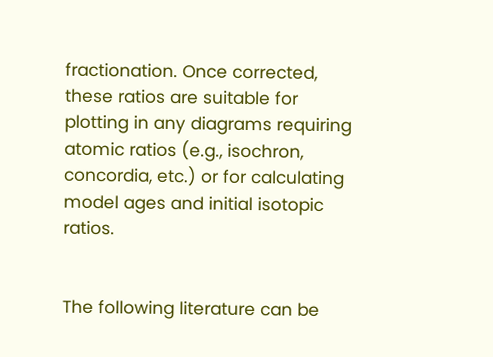fractionation. Once corrected, these ratios are suitable for plotting in any diagrams requiring atomic ratios (e.g., isochron, concordia, etc.) or for calculating model ages and initial isotopic ratios.


The following literature can be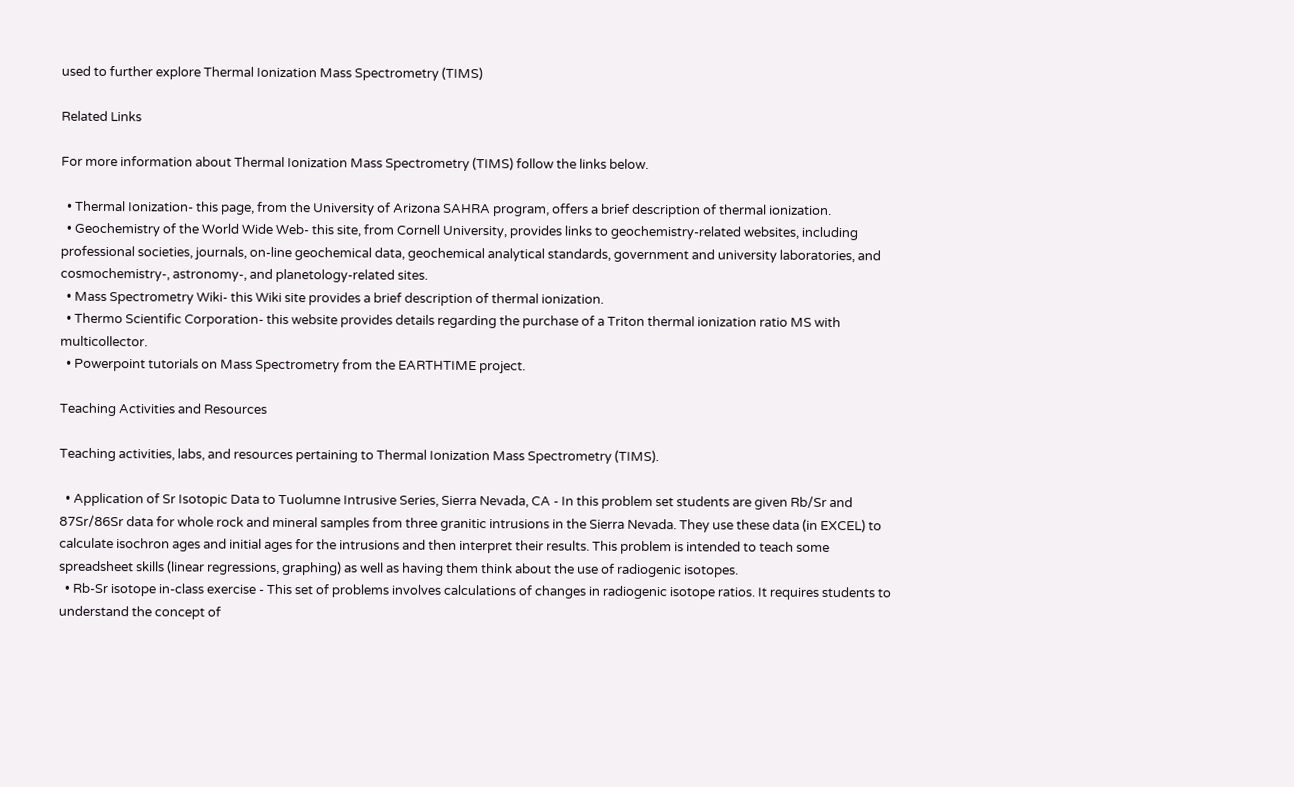used to further explore Thermal Ionization Mass Spectrometry (TIMS)

Related Links

For more information about Thermal Ionization Mass Spectrometry (TIMS) follow the links below.

  • Thermal Ionization- this page, from the University of Arizona SAHRA program, offers a brief description of thermal ionization.
  • Geochemistry of the World Wide Web- this site, from Cornell University, provides links to geochemistry-related websites, including professional societies, journals, on-line geochemical data, geochemical analytical standards, government and university laboratories, and cosmochemistry-, astronomy-, and planetology-related sites.
  • Mass Spectrometry Wiki- this Wiki site provides a brief description of thermal ionization.
  • Thermo Scientific Corporation- this website provides details regarding the purchase of a Triton thermal ionization ratio MS with multicollector.
  • Powerpoint tutorials on Mass Spectrometry from the EARTHTIME project.

Teaching Activities and Resources

Teaching activities, labs, and resources pertaining to Thermal Ionization Mass Spectrometry (TIMS).

  • Application of Sr Isotopic Data to Tuolumne Intrusive Series, Sierra Nevada, CA - In this problem set students are given Rb/Sr and 87Sr/86Sr data for whole rock and mineral samples from three granitic intrusions in the Sierra Nevada. They use these data (in EXCEL) to calculate isochron ages and initial ages for the intrusions and then interpret their results. This problem is intended to teach some spreadsheet skills (linear regressions, graphing) as well as having them think about the use of radiogenic isotopes.
  • Rb-Sr isotope in-class exercise - This set of problems involves calculations of changes in radiogenic isotope ratios. It requires students to understand the concept of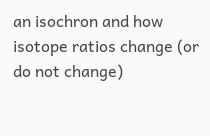an isochron and how isotope ratios change (or do not change)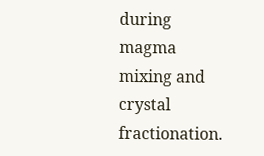during magma mixing and crystal fractionation.